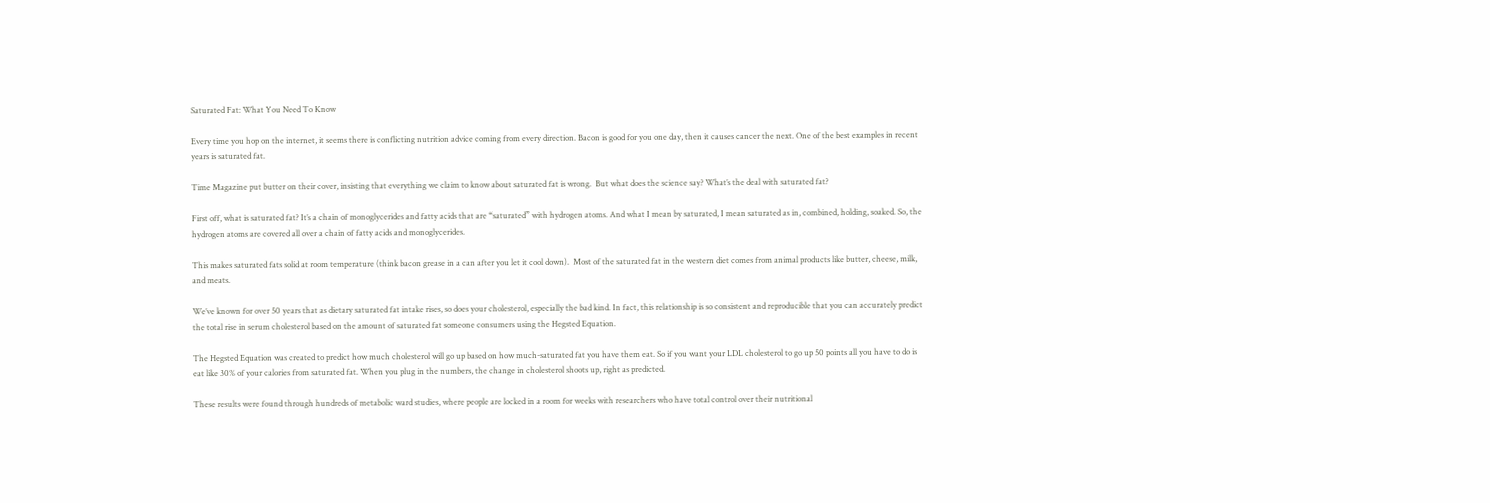Saturated Fat: What You Need To Know

Every time you hop on the internet, it seems there is conflicting nutrition advice coming from every direction. Bacon is good for you one day, then it causes cancer the next. One of the best examples in recent years is saturated fat.

Time Magazine put butter on their cover, insisting that everything we claim to know about saturated fat is wrong.  But what does the science say? What’s the deal with saturated fat?

First off, what is saturated fat? It’s a chain of monoglycerides and fatty acids that are “saturated” with hydrogen atoms. And what I mean by saturated, I mean saturated as in, combined, holding, soaked. So, the hydrogen atoms are covered all over a chain of fatty acids and monoglycerides.

This makes saturated fats solid at room temperature (think bacon grease in a can after you let it cool down).  Most of the saturated fat in the western diet comes from animal products like butter, cheese, milk, and meats.

We’ve known for over 50 years that as dietary saturated fat intake rises, so does your cholesterol, especially the bad kind. In fact, this relationship is so consistent and reproducible that you can accurately predict the total rise in serum cholesterol based on the amount of saturated fat someone consumers using the Hegsted Equation.

The Hegsted Equation was created to predict how much cholesterol will go up based on how much-saturated fat you have them eat. So if you want your LDL cholesterol to go up 50 points all you have to do is eat like 30% of your calories from saturated fat. When you plug in the numbers, the change in cholesterol shoots up, right as predicted.

These results were found through hundreds of metabolic ward studies, where people are locked in a room for weeks with researchers who have total control over their nutritional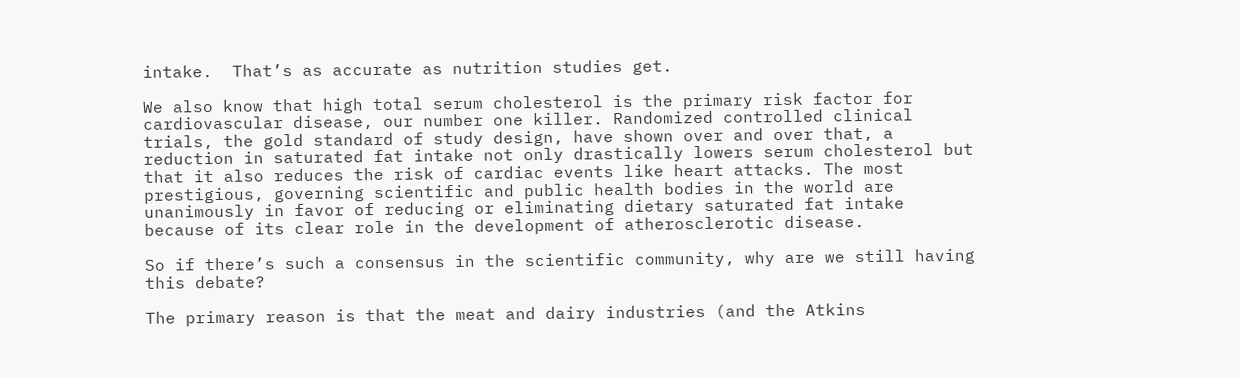intake.  That’s as accurate as nutrition studies get.

We also know that high total serum cholesterol is the primary risk factor for cardiovascular disease, our number one killer. Randomized controlled clinical trials, the gold standard of study design, have shown over and over that, a reduction in saturated fat intake not only drastically lowers serum cholesterol but that it also reduces the risk of cardiac events like heart attacks. The most prestigious, governing scientific and public health bodies in the world are unanimously in favor of reducing or eliminating dietary saturated fat intake because of its clear role in the development of atherosclerotic disease.

So if there’s such a consensus in the scientific community, why are we still having this debate?

The primary reason is that the meat and dairy industries (and the Atkins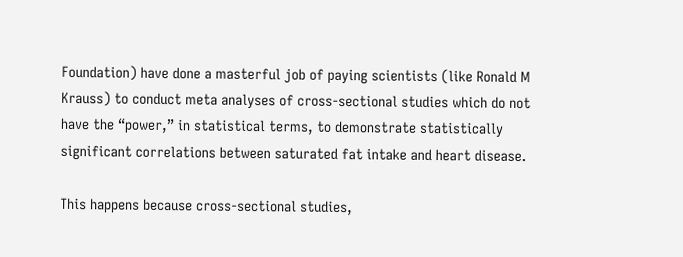Foundation) have done a masterful job of paying scientists (like Ronald M Krauss) to conduct meta analyses of cross-sectional studies which do not have the “power,” in statistical terms, to demonstrate statistically significant correlations between saturated fat intake and heart disease.

This happens because cross-sectional studies,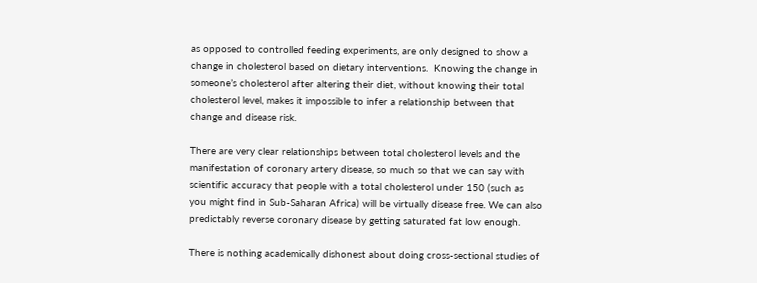as opposed to controlled feeding experiments, are only designed to show a change in cholesterol based on dietary interventions.  Knowing the change in someone’s cholesterol after altering their diet, without knowing their total cholesterol level, makes it impossible to infer a relationship between that change and disease risk.

There are very clear relationships between total cholesterol levels and the manifestation of coronary artery disease, so much so that we can say with scientific accuracy that people with a total cholesterol under 150 (such as you might find in Sub-Saharan Africa) will be virtually disease free. We can also predictably reverse coronary disease by getting saturated fat low enough.

There is nothing academically dishonest about doing cross-sectional studies of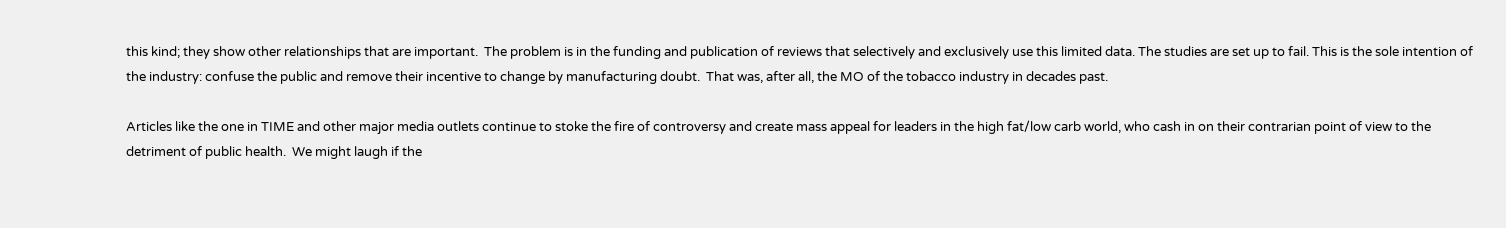this kind; they show other relationships that are important.  The problem is in the funding and publication of reviews that selectively and exclusively use this limited data. The studies are set up to fail. This is the sole intention of the industry: confuse the public and remove their incentive to change by manufacturing doubt.  That was, after all, the MO of the tobacco industry in decades past.

Articles like the one in TIME and other major media outlets continue to stoke the fire of controversy and create mass appeal for leaders in the high fat/low carb world, who cash in on their contrarian point of view to the detriment of public health.  We might laugh if the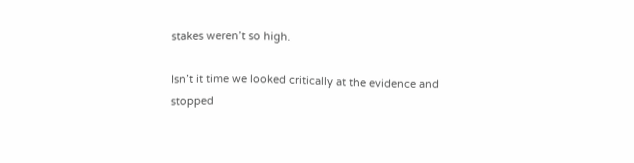stakes weren’t so high.

Isn’t it time we looked critically at the evidence and stopped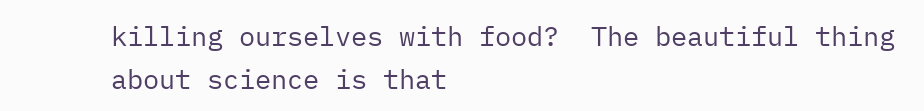killing ourselves with food?  The beautiful thing about science is that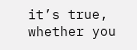it’s true, whether you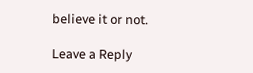believe it or not.

Leave a Reply